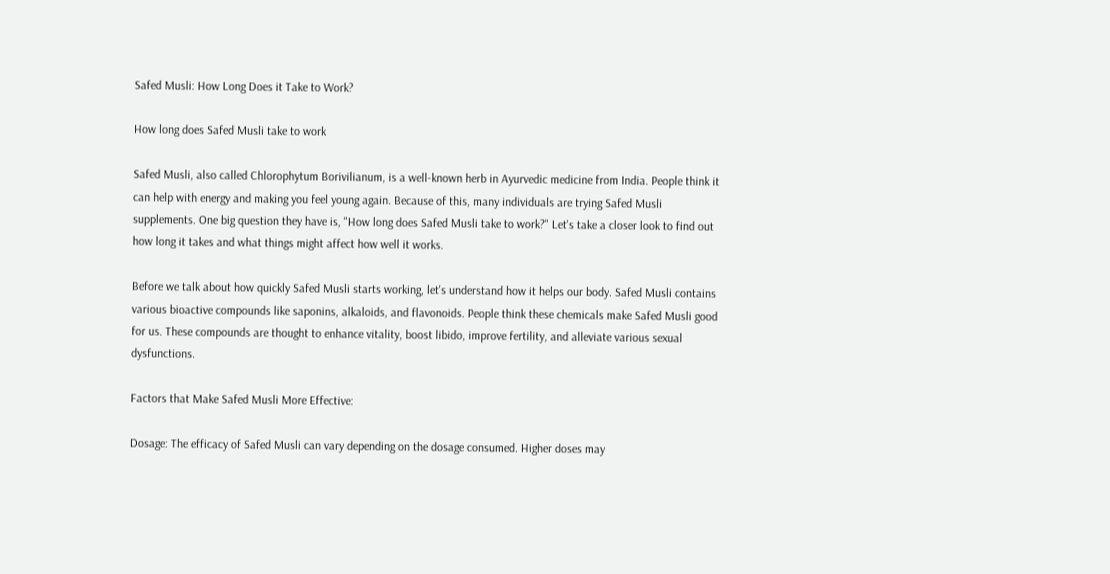Safed Musli: How Long Does it Take to Work?

How long does Safed Musli take to work

Safed Musli, also called Chlorophytum Borivilianum, is a well-known herb in Ayurvedic medicine from India. People think it can help with energy and making you feel young again. Because of this, many individuals are trying Safed Musli supplements. One big question they have is, "How long does Safed Musli take to work?" Let's take a closer look to find out how long it takes and what things might affect how well it works.

Before we talk about how quickly Safed Musli starts working, let's understand how it helps our body. Safed Musli contains various bioactive compounds like saponins, alkaloids, and flavonoids. People think these chemicals make Safed Musli good for us. These compounds are thought to enhance vitality, boost libido, improve fertility, and alleviate various sexual dysfunctions.

Factors that Make Safed Musli More Effective:

Dosage: The efficacy of Safed Musli can vary depending on the dosage consumed. Higher doses may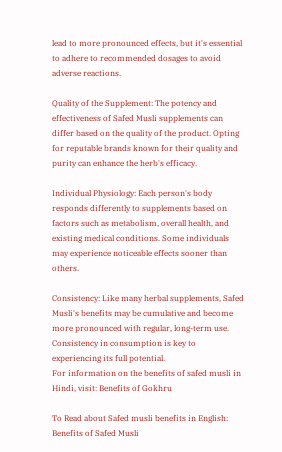lead to more pronounced effects, but it's essential to adhere to recommended dosages to avoid adverse reactions.

Quality of the Supplement: The potency and effectiveness of Safed Musli supplements can differ based on the quality of the product. Opting for reputable brands known for their quality and purity can enhance the herb's efficacy.

Individual Physiology: Each person's body responds differently to supplements based on factors such as metabolism, overall health, and existing medical conditions. Some individuals may experience noticeable effects sooner than others.

Consistency: Like many herbal supplements, Safed Musli's benefits may be cumulative and become more pronounced with regular, long-term use. Consistency in consumption is key to experiencing its full potential.
For information on the benefits of safed musli in Hindi, visit: Benefits of Gokhru

To Read about Safed musli benefits in English: Benefits of Safed Musli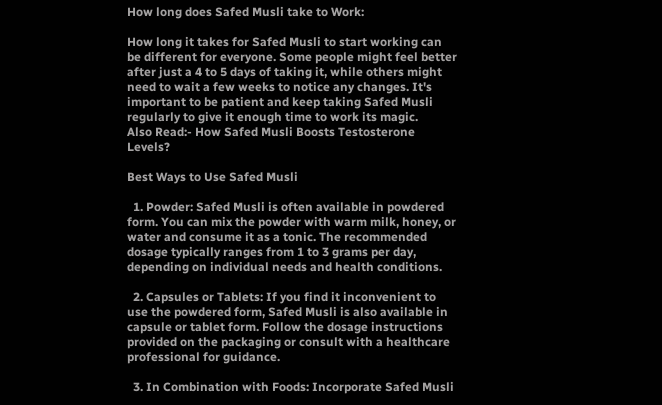How long does Safed Musli take to Work:

How long it takes for Safed Musli to start working can be different for everyone. Some people might feel better after just a 4 to 5 days of taking it, while others might need to wait a few weeks to notice any changes. It's important to be patient and keep taking Safed Musli regularly to give it enough time to work its magic.
Also Read:- How Safed Musli Boosts Testosterone Levels?

Best Ways to Use Safed Musli

  1. Powder: Safed Musli is often available in powdered form. You can mix the powder with warm milk, honey, or water and consume it as a tonic. The recommended dosage typically ranges from 1 to 3 grams per day, depending on individual needs and health conditions.

  2. Capsules or Tablets: If you find it inconvenient to use the powdered form, Safed Musli is also available in capsule or tablet form. Follow the dosage instructions provided on the packaging or consult with a healthcare professional for guidance.

  3. In Combination with Foods: Incorporate Safed Musli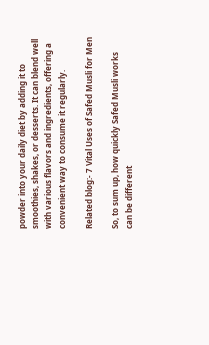powder into your daily diet by adding it to smoothies, shakes, or desserts. It can blend well with various flavors and ingredients, offering a convenient way to consume it regularly.

Related blog:- 7 Vital Uses of Safed Musli for Men

So, to sum up, how quickly Safed Musli works can be different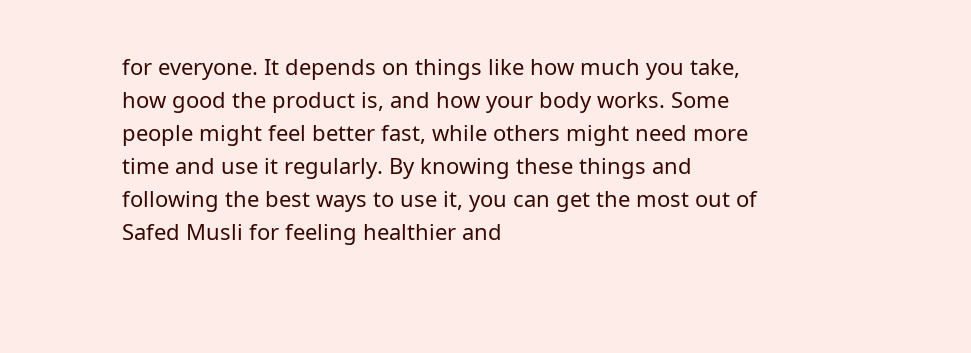for everyone. It depends on things like how much you take, how good the product is, and how your body works. Some people might feel better fast, while others might need more time and use it regularly. By knowing these things and following the best ways to use it, you can get the most out of Safed Musli for feeling healthier and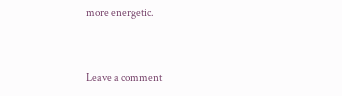more energetic.


Leave a comment